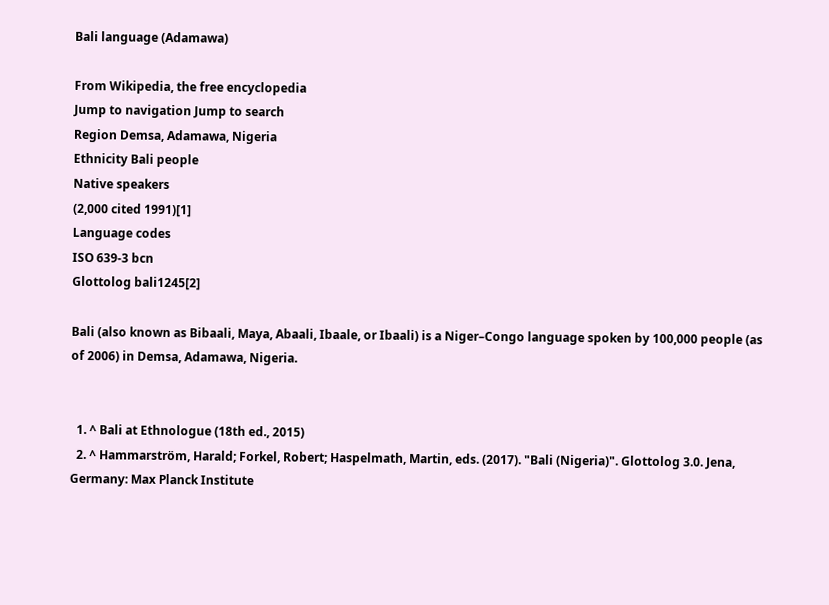Bali language (Adamawa)

From Wikipedia, the free encyclopedia
Jump to navigation Jump to search
Region Demsa, Adamawa, Nigeria
Ethnicity Bali people
Native speakers
(2,000 cited 1991)[1]
Language codes
ISO 639-3 bcn
Glottolog bali1245[2]

Bali (also known as Bibaali, Maya, Abaali, Ibaale, or Ibaali) is a Niger–Congo language spoken by 100,000 people (as of 2006) in Demsa, Adamawa, Nigeria.


  1. ^ Bali at Ethnologue (18th ed., 2015)
  2. ^ Hammarström, Harald; Forkel, Robert; Haspelmath, Martin, eds. (2017). "Bali (Nigeria)". Glottolog 3.0. Jena, Germany: Max Planck Institute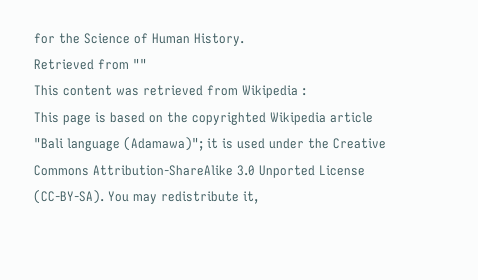for the Science of Human History.
Retrieved from ""
This content was retrieved from Wikipedia :
This page is based on the copyrighted Wikipedia article "Bali language (Adamawa)"; it is used under the Creative Commons Attribution-ShareAlike 3.0 Unported License (CC-BY-SA). You may redistribute it,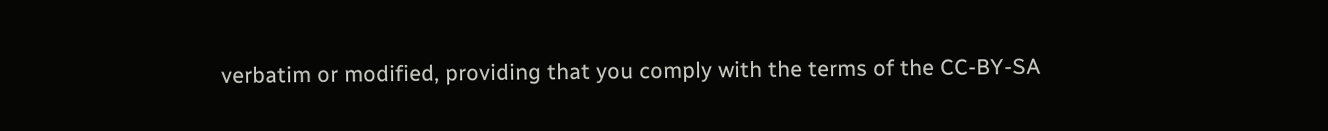verbatim or modified, providing that you comply with the terms of the CC-BY-SA